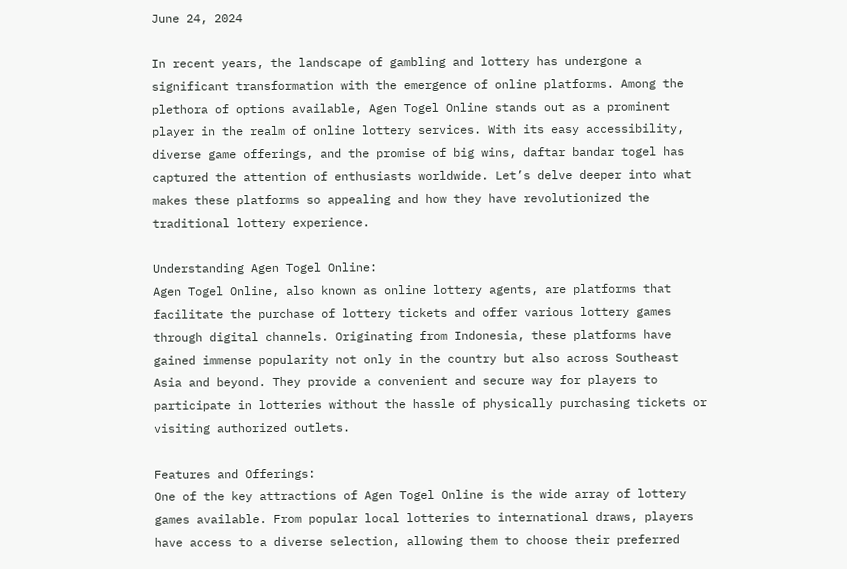June 24, 2024

In recent years, the landscape of gambling and lottery has undergone a significant transformation with the emergence of online platforms. Among the plethora of options available, Agen Togel Online stands out as a prominent player in the realm of online lottery services. With its easy accessibility, diverse game offerings, and the promise of big wins, daftar bandar togel has captured the attention of enthusiasts worldwide. Let’s delve deeper into what makes these platforms so appealing and how they have revolutionized the traditional lottery experience.

Understanding Agen Togel Online:
Agen Togel Online, also known as online lottery agents, are platforms that facilitate the purchase of lottery tickets and offer various lottery games through digital channels. Originating from Indonesia, these platforms have gained immense popularity not only in the country but also across Southeast Asia and beyond. They provide a convenient and secure way for players to participate in lotteries without the hassle of physically purchasing tickets or visiting authorized outlets.

Features and Offerings:
One of the key attractions of Agen Togel Online is the wide array of lottery games available. From popular local lotteries to international draws, players have access to a diverse selection, allowing them to choose their preferred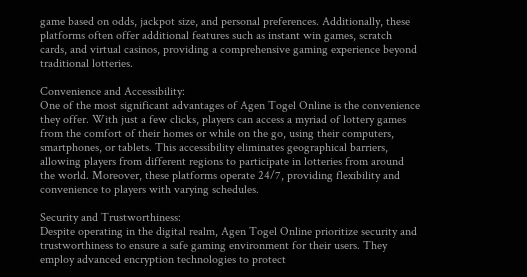game based on odds, jackpot size, and personal preferences. Additionally, these platforms often offer additional features such as instant win games, scratch cards, and virtual casinos, providing a comprehensive gaming experience beyond traditional lotteries.

Convenience and Accessibility:
One of the most significant advantages of Agen Togel Online is the convenience they offer. With just a few clicks, players can access a myriad of lottery games from the comfort of their homes or while on the go, using their computers, smartphones, or tablets. This accessibility eliminates geographical barriers, allowing players from different regions to participate in lotteries from around the world. Moreover, these platforms operate 24/7, providing flexibility and convenience to players with varying schedules.

Security and Trustworthiness:
Despite operating in the digital realm, Agen Togel Online prioritize security and trustworthiness to ensure a safe gaming environment for their users. They employ advanced encryption technologies to protect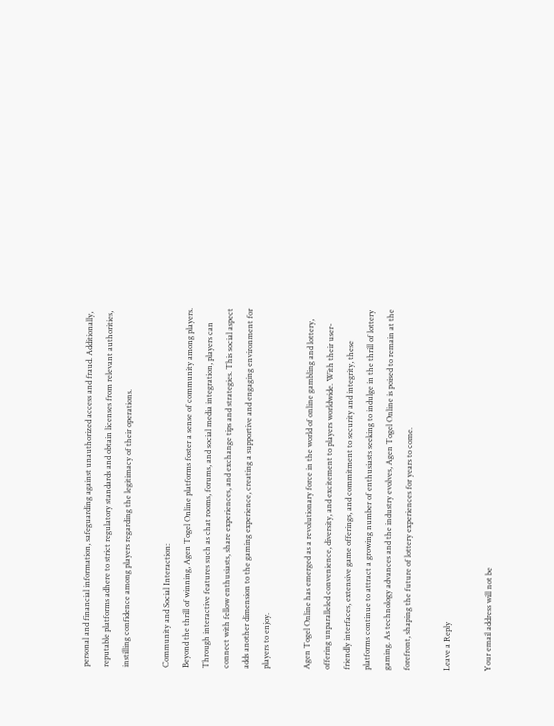personal and financial information, safeguarding against unauthorized access and fraud. Additionally, reputable platforms adhere to strict regulatory standards and obtain licenses from relevant authorities, instilling confidence among players regarding the legitimacy of their operations.

Community and Social Interaction:
Beyond the thrill of winning, Agen Togel Online platforms foster a sense of community among players. Through interactive features such as chat rooms, forums, and social media integration, players can connect with fellow enthusiasts, share experiences, and exchange tips and strategies. This social aspect adds another dimension to the gaming experience, creating a supportive and engaging environment for players to enjoy.

Agen Togel Online has emerged as a revolutionary force in the world of online gambling and lottery, offering unparalleled convenience, diversity, and excitement to players worldwide. With their user-friendly interfaces, extensive game offerings, and commitment to security and integrity, these platforms continue to attract a growing number of enthusiasts seeking to indulge in the thrill of lottery gaming. As technology advances and the industry evolves, Agen Togel Online is poised to remain at the forefront, shaping the future of lottery experiences for years to come.

Leave a Reply

Your email address will not be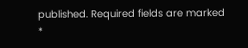published. Required fields are marked *